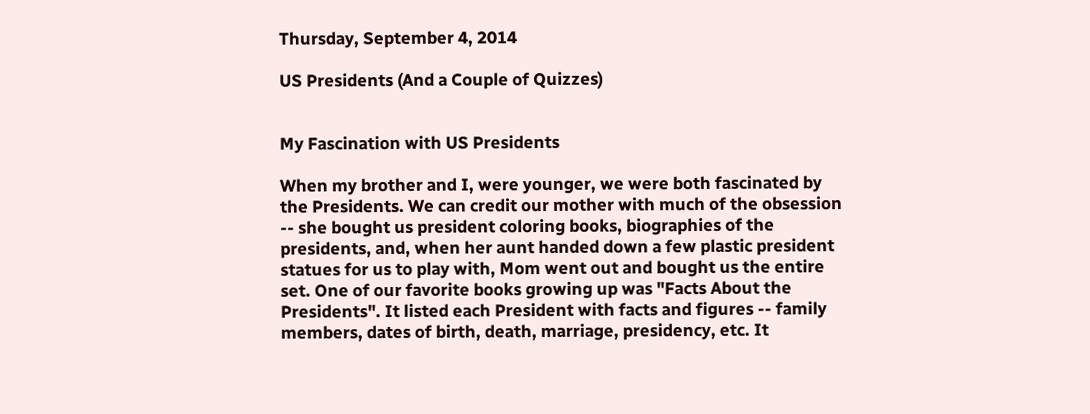Thursday, September 4, 2014

US Presidents (And a Couple of Quizzes)


My Fascination with US Presidents

When my brother and I, were younger, we were both fascinated by the Presidents. We can credit our mother with much of the obsession -- she bought us president coloring books, biographies of the presidents, and, when her aunt handed down a few plastic president statues for us to play with, Mom went out and bought us the entire set. One of our favorite books growing up was "Facts About the Presidents". It listed each President with facts and figures -- family members, dates of birth, death, marriage, presidency, etc. It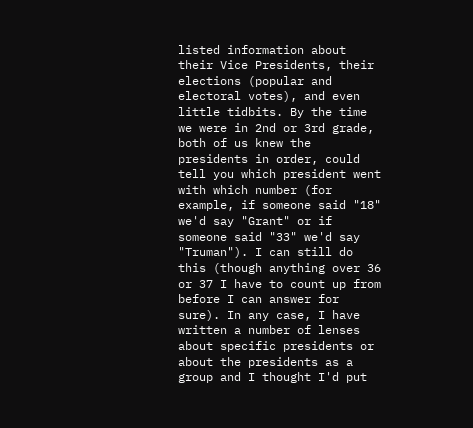listed information about their Vice Presidents, their elections (popular and electoral votes), and even little tidbits. By the time we were in 2nd or 3rd grade, both of us knew the presidents in order, could tell you which president went with which number (for example, if someone said "18" we'd say "Grant" or if someone said "33" we'd say "Truman"). I can still do this (though anything over 36 or 37 I have to count up from before I can answer for sure). In any case, I have written a number of lenses about specific presidents or about the presidents as a group and I thought I'd put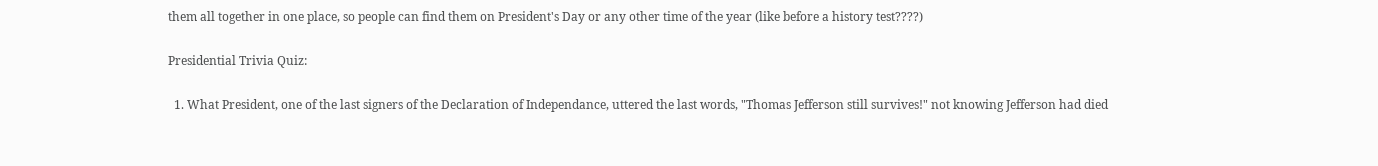them all together in one place, so people can find them on President's Day or any other time of the year (like before a history test????)

Presidential Trivia Quiz:

  1. What President, one of the last signers of the Declaration of Independance, uttered the last words, "Thomas Jefferson still survives!" not knowing Jefferson had died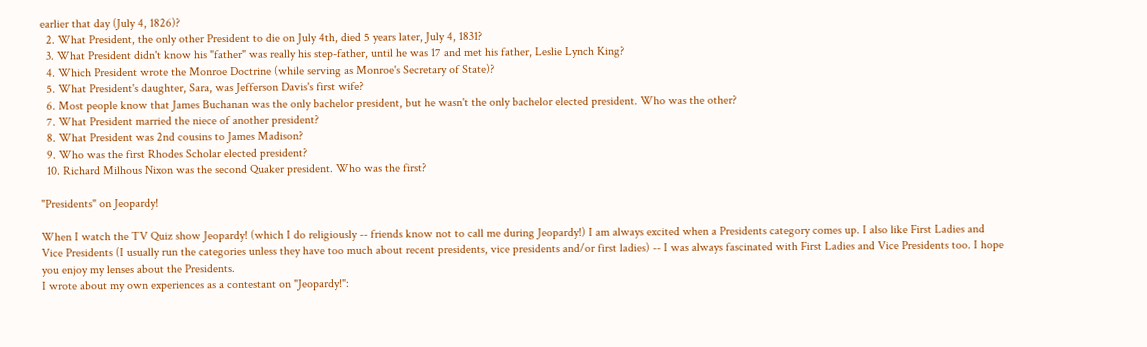earlier that day (July 4, 1826)?
  2. What President, the only other President to die on July 4th, died 5 years later, July 4, 1831?
  3. What President didn't know his "father" was really his step-father, until he was 17 and met his father, Leslie Lynch King?
  4. Which President wrote the Monroe Doctrine (while serving as Monroe's Secretary of State)?
  5. What President's daughter, Sara, was Jefferson Davis's first wife?
  6. Most people know that James Buchanan was the only bachelor president, but he wasn't the only bachelor elected president. Who was the other?
  7. What President married the niece of another president?
  8. What President was 2nd cousins to James Madison?
  9. Who was the first Rhodes Scholar elected president?
  10. Richard Milhous Nixon was the second Quaker president. Who was the first?

"Presidents" on Jeopardy!

When I watch the TV Quiz show Jeopardy! (which I do religiously -- friends know not to call me during Jeopardy!) I am always excited when a Presidents category comes up. I also like First Ladies and Vice Presidents (I usually run the categories unless they have too much about recent presidents, vice presidents and/or first ladies) -- I was always fascinated with First Ladies and Vice Presidents too. I hope you enjoy my lenses about the Presidents.
I wrote about my own experiences as a contestant on "Jeopardy!":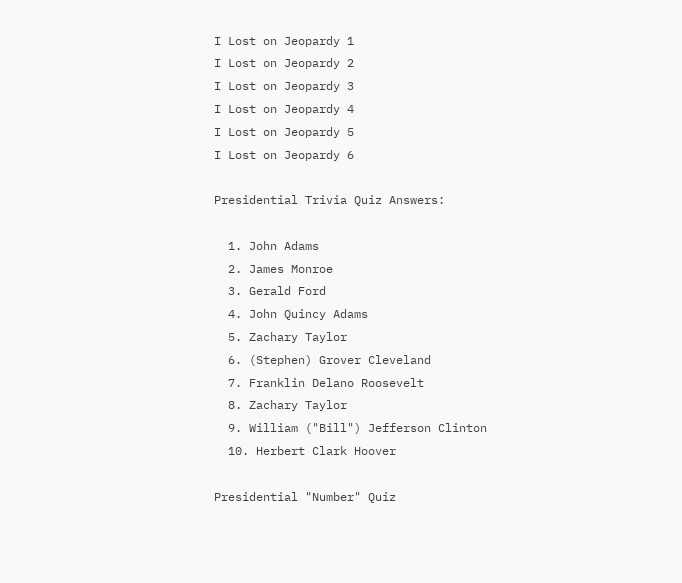I Lost on Jeopardy 1
I Lost on Jeopardy 2
I Lost on Jeopardy 3
I Lost on Jeopardy 4
I Lost on Jeopardy 5
I Lost on Jeopardy 6

Presidential Trivia Quiz Answers:

  1. John Adams
  2. James Monroe
  3. Gerald Ford
  4. John Quincy Adams
  5. Zachary Taylor
  6. (Stephen) Grover Cleveland
  7. Franklin Delano Roosevelt
  8. Zachary Taylor
  9. William ("Bill") Jefferson Clinton
  10. Herbert Clark Hoover

Presidential "Number" Quiz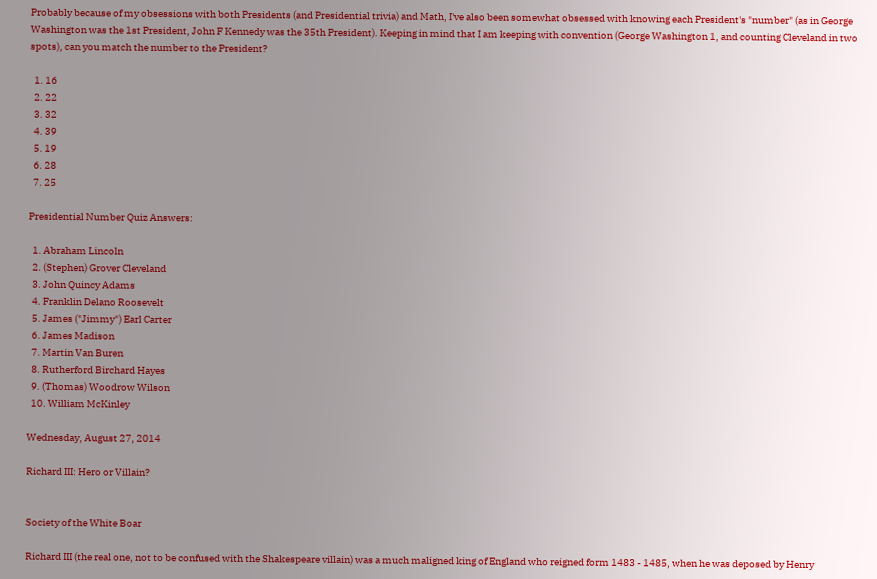Probably because of my obsessions with both Presidents (and Presidential trivia) and Math, I've also been somewhat obsessed with knowing each President's "number" (as in George Washington was the 1st President, John F Kennedy was the 35th President). Keeping in mind that I am keeping with convention (George Washington 1, and counting Cleveland in two spots), can you match the number to the President?

  1. 16
  2. 22
  3. 32
  4. 39
  5. 19
  6. 28
  7. 25

Presidential Number Quiz Answers:

  1. Abraham Lincoln
  2. (Stephen) Grover Cleveland
  3. John Quincy Adams
  4. Franklin Delano Roosevelt
  5. James ("Jimmy") Earl Carter
  6. James Madison
  7. Martin Van Buren
  8. Rutherford Birchard Hayes
  9. (Thomas) Woodrow Wilson
  10. William McKinley

Wednesday, August 27, 2014

Richard III: Hero or Villain?


Society of the White Boar

Richard III (the real one, not to be confused with the Shakespeare villain) was a much maligned king of England who reigned form 1483 - 1485, when he was deposed by Henry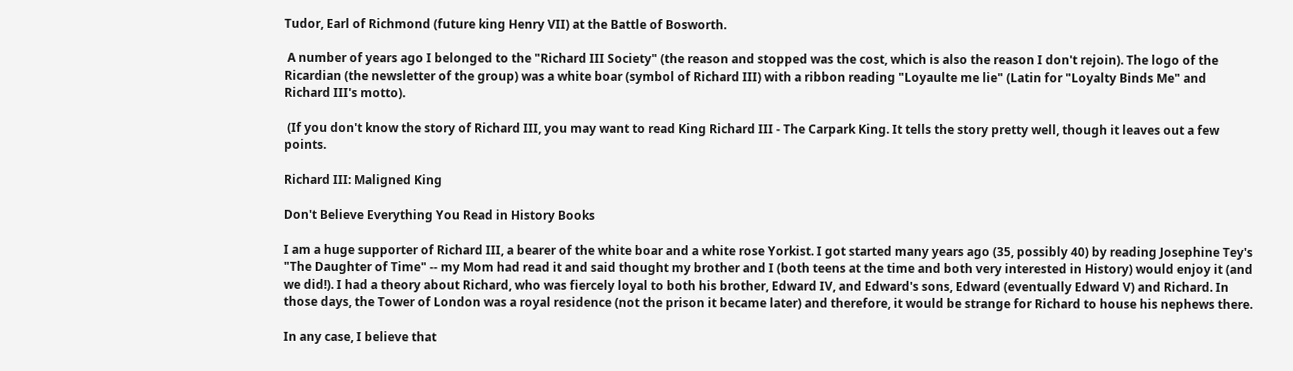Tudor, Earl of Richmond (future king Henry VII) at the Battle of Bosworth.

 A number of years ago I belonged to the "Richard III Society" (the reason and stopped was the cost, which is also the reason I don't rejoin). The logo of the Ricardian (the newsletter of the group) was a white boar (symbol of Richard III) with a ribbon reading "Loyaulte me lie" (Latin for "Loyalty Binds Me" and Richard III's motto).

 (If you don't know the story of Richard III, you may want to read King Richard III - The Carpark King. It tells the story pretty well, though it leaves out a few points.

Richard III: Maligned King

Don't Believe Everything You Read in History Books

I am a huge supporter of Richard III, a bearer of the white boar and a white rose Yorkist. I got started many years ago (35, possibly 40) by reading Josephine Tey's "The Daughter of Time" -- my Mom had read it and said thought my brother and I (both teens at the time and both very interested in History) would enjoy it (and we did!). I had a theory about Richard, who was fiercely loyal to both his brother, Edward IV, and Edward's sons, Edward (eventually Edward V) and Richard. In those days, the Tower of London was a royal residence (not the prison it became later) and therefore, it would be strange for Richard to house his nephews there.

In any case, I believe that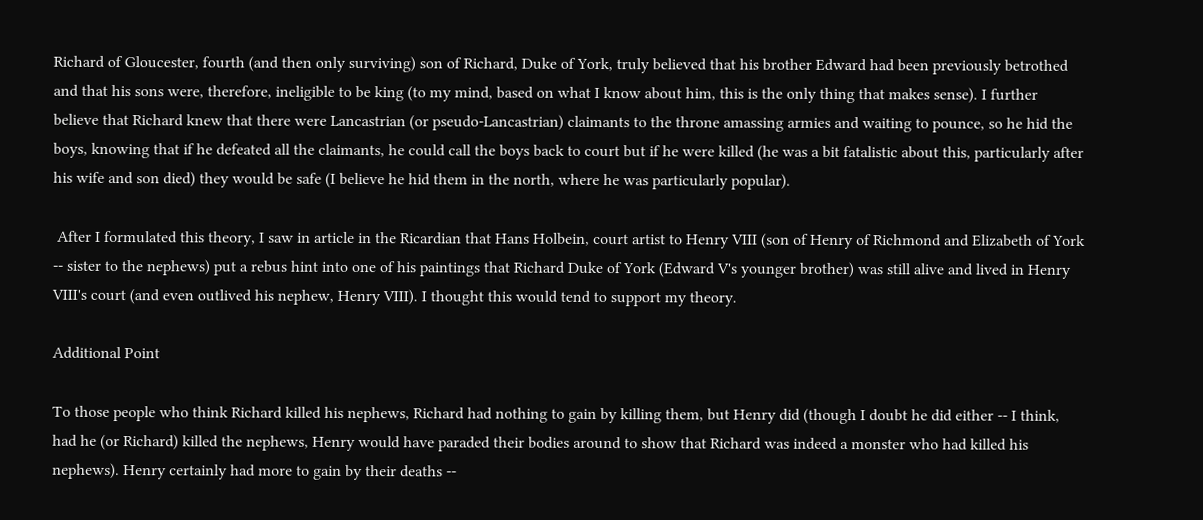Richard of Gloucester, fourth (and then only surviving) son of Richard, Duke of York, truly believed that his brother Edward had been previously betrothed and that his sons were, therefore, ineligible to be king (to my mind, based on what I know about him, this is the only thing that makes sense). I further believe that Richard knew that there were Lancastrian (or pseudo-Lancastrian) claimants to the throne amassing armies and waiting to pounce, so he hid the boys, knowing that if he defeated all the claimants, he could call the boys back to court but if he were killed (he was a bit fatalistic about this, particularly after his wife and son died) they would be safe (I believe he hid them in the north, where he was particularly popular).

 After I formulated this theory, I saw in article in the Ricardian that Hans Holbein, court artist to Henry VIII (son of Henry of Richmond and Elizabeth of York -- sister to the nephews) put a rebus hint into one of his paintings that Richard Duke of York (Edward V's younger brother) was still alive and lived in Henry VIII's court (and even outlived his nephew, Henry VIII). I thought this would tend to support my theory.

Additional Point

To those people who think Richard killed his nephews, Richard had nothing to gain by killing them, but Henry did (though I doubt he did either -- I think, had he (or Richard) killed the nephews, Henry would have paraded their bodies around to show that Richard was indeed a monster who had killed his nephews). Henry certainly had more to gain by their deaths --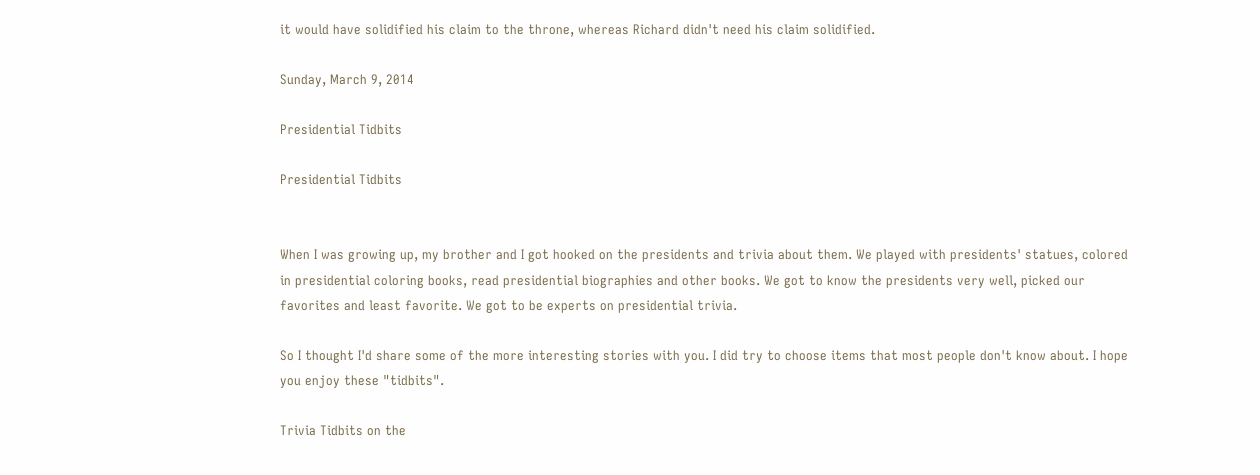it would have solidified his claim to the throne, whereas Richard didn't need his claim solidified.

Sunday, March 9, 2014

Presidential Tidbits

Presidential Tidbits


When I was growing up, my brother and I got hooked on the presidents and trivia about them. We played with presidents' statues, colored in presidential coloring books, read presidential biographies and other books. We got to know the presidents very well, picked our favorites and least favorite. We got to be experts on presidential trivia.

So I thought I'd share some of the more interesting stories with you. I did try to choose items that most people don't know about. I hope you enjoy these "tidbits".

Trivia Tidbits on the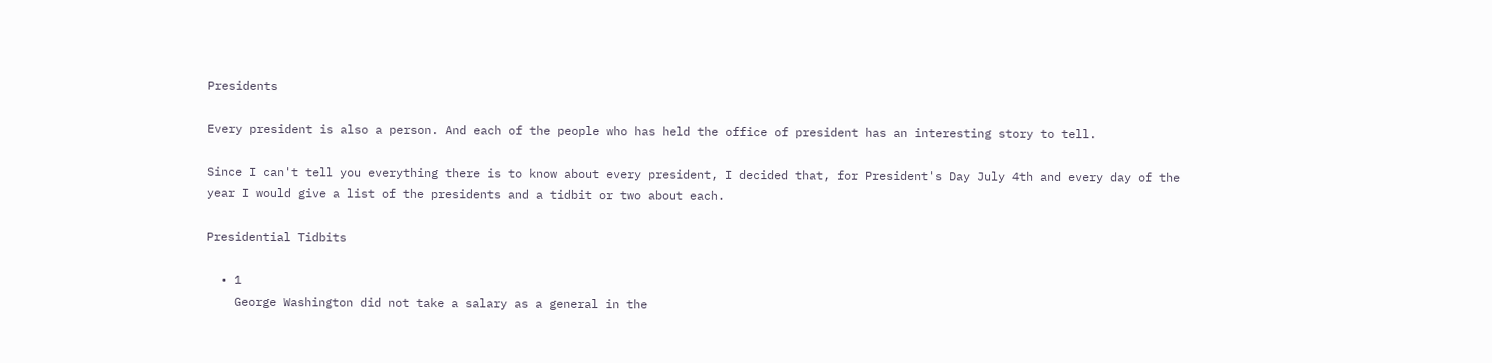Presidents

Every president is also a person. And each of the people who has held the office of president has an interesting story to tell.

Since I can't tell you everything there is to know about every president, I decided that, for President's Day July 4th and every day of the year I would give a list of the presidents and a tidbit or two about each.

Presidential Tidbits

  • 1
    George Washington did not take a salary as a general in the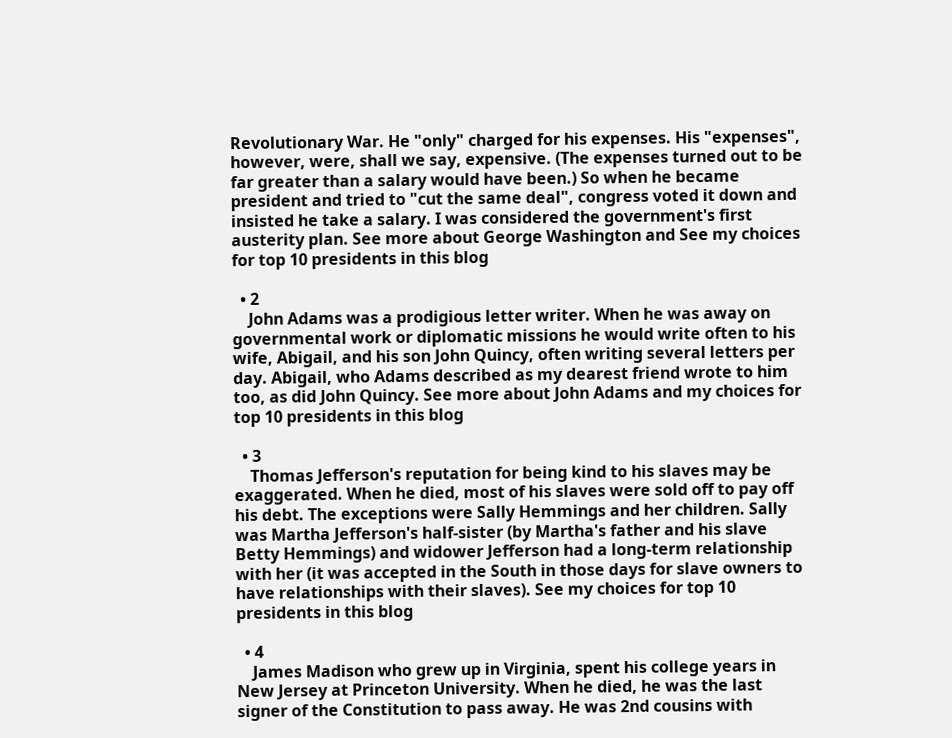Revolutionary War. He "only" charged for his expenses. His "expenses", however, were, shall we say, expensive. (The expenses turned out to be far greater than a salary would have been.) So when he became president and tried to "cut the same deal", congress voted it down and insisted he take a salary. I was considered the government's first austerity plan. See more about George Washington and See my choices for top 10 presidents in this blog

  • 2
    John Adams was a prodigious letter writer. When he was away on governmental work or diplomatic missions he would write often to his wife, Abigail, and his son John Quincy, often writing several letters per day. Abigail, who Adams described as my dearest friend wrote to him too, as did John Quincy. See more about John Adams and my choices for top 10 presidents in this blog

  • 3
    Thomas Jefferson's reputation for being kind to his slaves may be exaggerated. When he died, most of his slaves were sold off to pay off his debt. The exceptions were Sally Hemmings and her children. Sally was Martha Jefferson's half-sister (by Martha's father and his slave Betty Hemmings) and widower Jefferson had a long-term relationship with her (it was accepted in the South in those days for slave owners to have relationships with their slaves). See my choices for top 10 presidents in this blog

  • 4
    James Madison who grew up in Virginia, spent his college years in New Jersey at Princeton University. When he died, he was the last signer of the Constitution to pass away. He was 2nd cousins with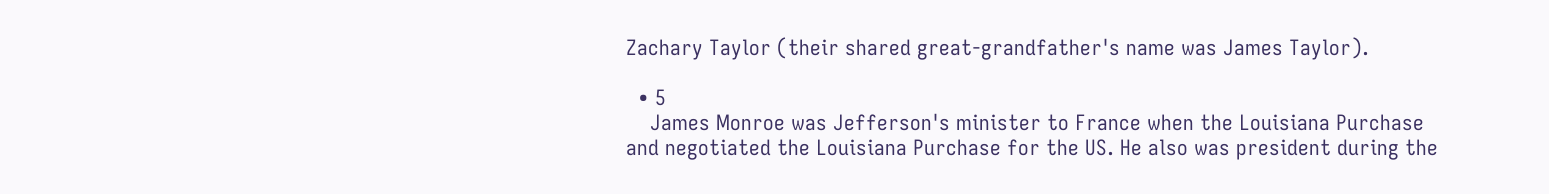Zachary Taylor (their shared great-grandfather's name was James Taylor).

  • 5
    James Monroe was Jefferson's minister to France when the Louisiana Purchase and negotiated the Louisiana Purchase for the US. He also was president during the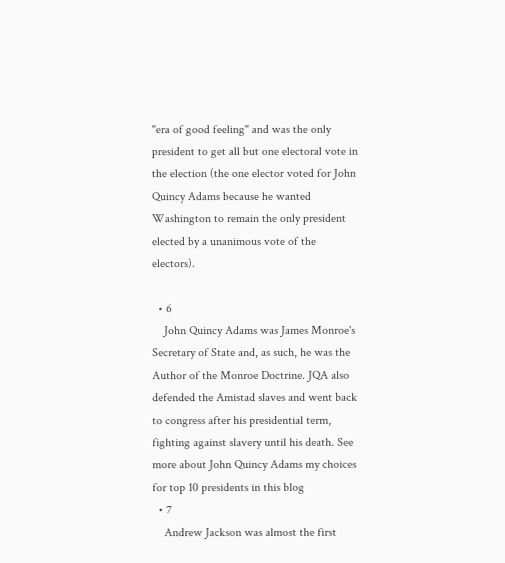"era of good feeling" and was the only president to get all but one electoral vote in the election (the one elector voted for John Quincy Adams because he wanted Washington to remain the only president elected by a unanimous vote of the electors).

  • 6
    John Quincy Adams was James Monroe's Secretary of State and, as such, he was the Author of the Monroe Doctrine. JQA also defended the Amistad slaves and went back to congress after his presidential term, fighting against slavery until his death. See more about John Quincy Adams my choices for top 10 presidents in this blog
  • 7
    Andrew Jackson was almost the first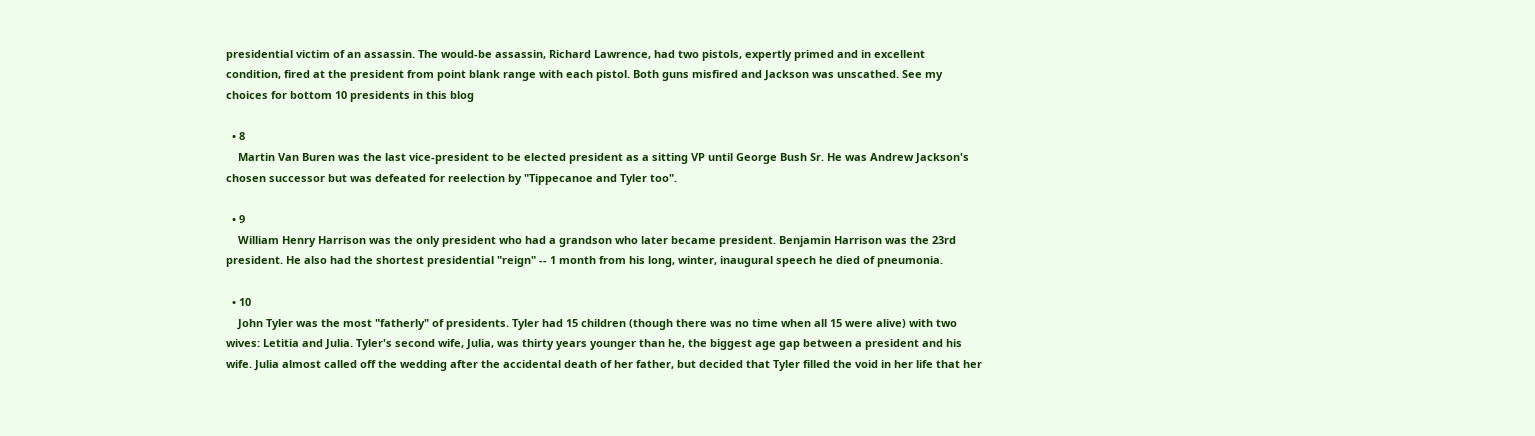presidential victim of an assassin. The would-be assassin, Richard Lawrence, had two pistols, expertly primed and in excellent condition, fired at the president from point blank range with each pistol. Both guns misfired and Jackson was unscathed. See my choices for bottom 10 presidents in this blog

  • 8
    Martin Van Buren was the last vice-president to be elected president as a sitting VP until George Bush Sr. He was Andrew Jackson's chosen successor but was defeated for reelection by "Tippecanoe and Tyler too".

  • 9
    William Henry Harrison was the only president who had a grandson who later became president. Benjamin Harrison was the 23rd president. He also had the shortest presidential "reign" -- 1 month from his long, winter, inaugural speech he died of pneumonia.

  • 10
    John Tyler was the most "fatherly" of presidents. Tyler had 15 children (though there was no time when all 15 were alive) with two wives: Letitia and Julia. Tyler's second wife, Julia, was thirty years younger than he, the biggest age gap between a president and his wife. Julia almost called off the wedding after the accidental death of her father, but decided that Tyler filled the void in her life that her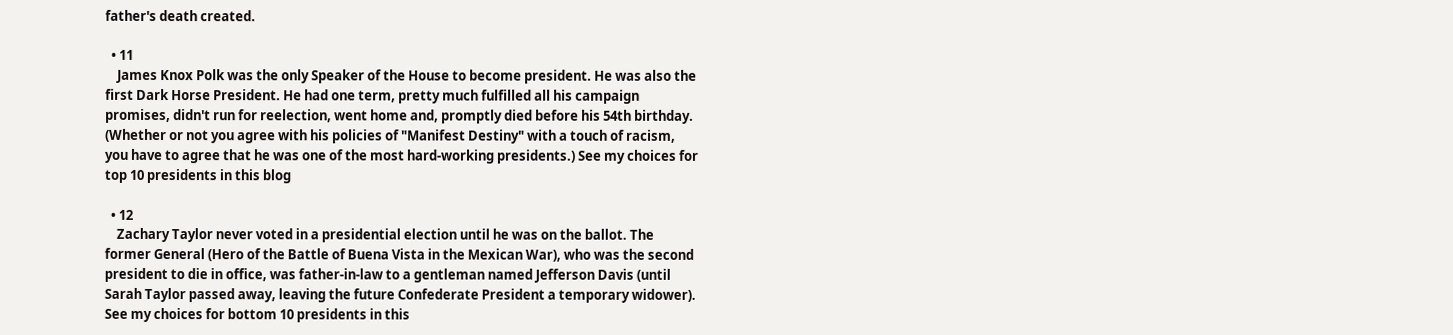father's death created.

  • 11
    James Knox Polk was the only Speaker of the House to become president. He was also the first Dark Horse President. He had one term, pretty much fulfilled all his campaign promises, didn't run for reelection, went home and, promptly died before his 54th birthday. (Whether or not you agree with his policies of "Manifest Destiny" with a touch of racism, you have to agree that he was one of the most hard-working presidents.) See my choices for top 10 presidents in this blog

  • 12
    Zachary Taylor never voted in a presidential election until he was on the ballot. The former General (Hero of the Battle of Buena Vista in the Mexican War), who was the second president to die in office, was father-in-law to a gentleman named Jefferson Davis (until Sarah Taylor passed away, leaving the future Confederate President a temporary widower). See my choices for bottom 10 presidents in this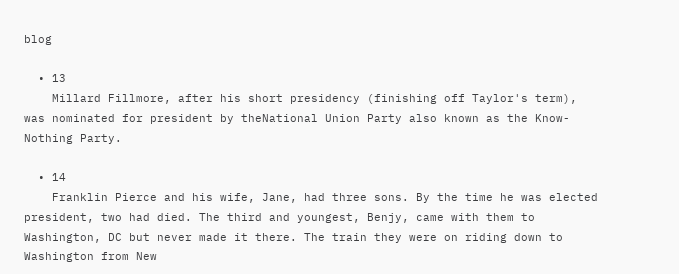blog

  • 13
    Millard Fillmore, after his short presidency (finishing off Taylor's term), was nominated for president by theNational Union Party also known as the Know-Nothing Party.

  • 14
    Franklin Pierce and his wife, Jane, had three sons. By the time he was elected president, two had died. The third and youngest, Benjy, came with them to Washington, DC but never made it there. The train they were on riding down to Washington from New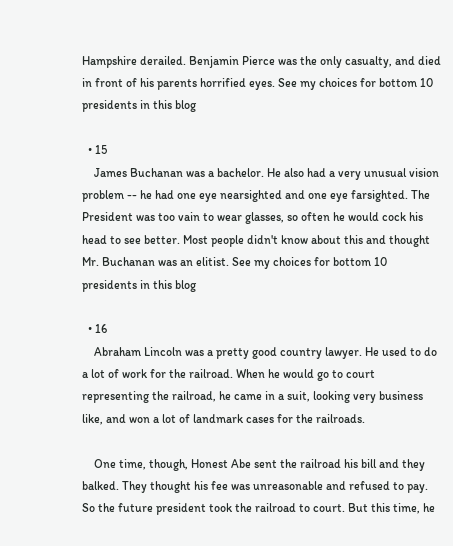Hampshire derailed. Benjamin Pierce was the only casualty, and died in front of his parents horrified eyes. See my choices for bottom 10 presidents in this blog

  • 15
    James Buchanan was a bachelor. He also had a very unusual vision problem -- he had one eye nearsighted and one eye farsighted. The President was too vain to wear glasses, so often he would cock his head to see better. Most people didn't know about this and thought Mr. Buchanan was an elitist. See my choices for bottom 10 presidents in this blog

  • 16
    Abraham Lincoln was a pretty good country lawyer. He used to do a lot of work for the railroad. When he would go to court representing the railroad, he came in a suit, looking very business like, and won a lot of landmark cases for the railroads.

    One time, though, Honest Abe sent the railroad his bill and they balked. They thought his fee was unreasonable and refused to pay. So the future president took the railroad to court. But this time, he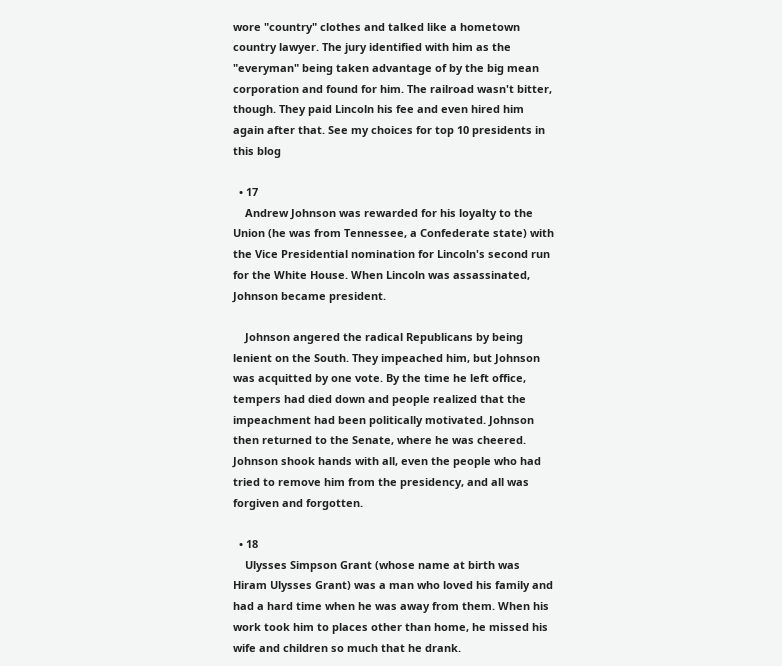wore "country" clothes and talked like a hometown country lawyer. The jury identified with him as the "everyman" being taken advantage of by the big mean corporation and found for him. The railroad wasn't bitter, though. They paid Lincoln his fee and even hired him again after that. See my choices for top 10 presidents in this blog

  • 17
    Andrew Johnson was rewarded for his loyalty to the Union (he was from Tennessee, a Confederate state) with the Vice Presidential nomination for Lincoln's second run for the White House. When Lincoln was assassinated, Johnson became president.

    Johnson angered the radical Republicans by being lenient on the South. They impeached him, but Johnson was acquitted by one vote. By the time he left office, tempers had died down and people realized that the impeachment had been politically motivated. Johnson then returned to the Senate, where he was cheered. Johnson shook hands with all, even the people who had tried to remove him from the presidency, and all was forgiven and forgotten.

  • 18
    Ulysses Simpson Grant (whose name at birth was Hiram Ulysses Grant) was a man who loved his family and had a hard time when he was away from them. When his work took him to places other than home, he missed his wife and children so much that he drank.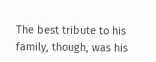The best tribute to his family, though, was his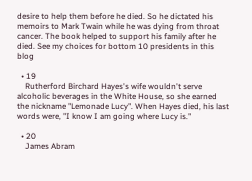desire to help them before he died. So he dictated his memoirs to Mark Twain while he was dying from throat cancer. The book helped to support his family after he died. See my choices for bottom 10 presidents in this blog

  • 19
    Rutherford Birchard Hayes's wife wouldn't serve alcoholic beverages in the White House, so she earned the nickname "Lemonade Lucy". When Hayes died, his last words were, "I know I am going where Lucy is."

  • 20
    James Abram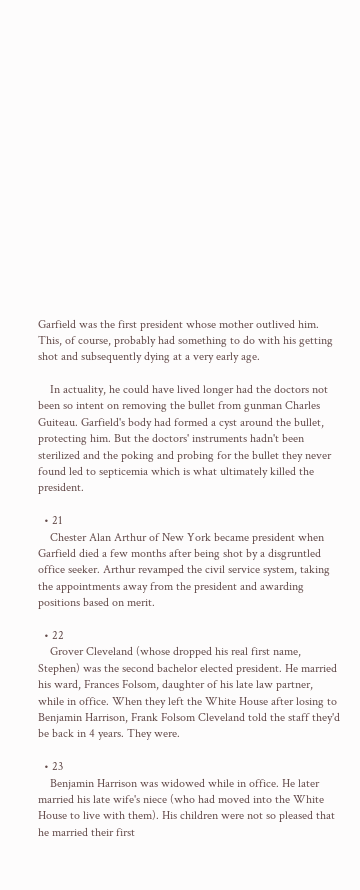Garfield was the first president whose mother outlived him. This, of course, probably had something to do with his getting shot and subsequently dying at a very early age.

    In actuality, he could have lived longer had the doctors not been so intent on removing the bullet from gunman Charles Guiteau. Garfield's body had formed a cyst around the bullet, protecting him. But the doctors' instruments hadn't been sterilized and the poking and probing for the bullet they never found led to septicemia which is what ultimately killed the president.

  • 21
    Chester Alan Arthur of New York became president when Garfield died a few months after being shot by a disgruntled office seeker. Arthur revamped the civil service system, taking the appointments away from the president and awarding positions based on merit.

  • 22
    Grover Cleveland (whose dropped his real first name, Stephen) was the second bachelor elected president. He married his ward, Frances Folsom, daughter of his late law partner, while in office. When they left the White House after losing to Benjamin Harrison, Frank Folsom Cleveland told the staff they'd be back in 4 years. They were.

  • 23
    Benjamin Harrison was widowed while in office. He later married his late wife's niece (who had moved into the White House to live with them). His children were not so pleased that he married their first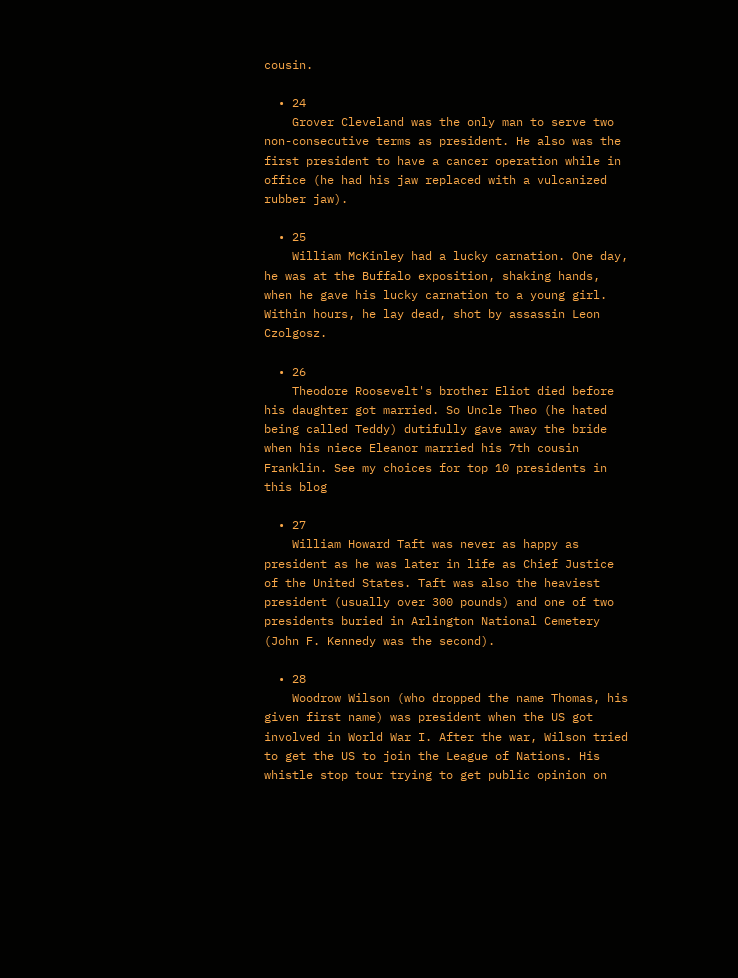cousin.

  • 24
    Grover Cleveland was the only man to serve two non-consecutive terms as president. He also was the first president to have a cancer operation while in office (he had his jaw replaced with a vulcanized rubber jaw).

  • 25
    William McKinley had a lucky carnation. One day, he was at the Buffalo exposition, shaking hands, when he gave his lucky carnation to a young girl. Within hours, he lay dead, shot by assassin Leon Czolgosz.

  • 26
    Theodore Roosevelt's brother Eliot died before his daughter got married. So Uncle Theo (he hated being called Teddy) dutifully gave away the bride when his niece Eleanor married his 7th cousin Franklin. See my choices for top 10 presidents in this blog

  • 27
    William Howard Taft was never as happy as president as he was later in life as Chief Justice of the United States. Taft was also the heaviest president (usually over 300 pounds) and one of two presidents buried in Arlington National Cemetery (John F. Kennedy was the second).

  • 28
    Woodrow Wilson (who dropped the name Thomas, his given first name) was president when the US got involved in World War I. After the war, Wilson tried to get the US to join the League of Nations. His whistle stop tour trying to get public opinion on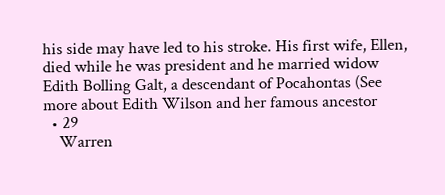his side may have led to his stroke. His first wife, Ellen, died while he was president and he married widow Edith Bolling Galt, a descendant of Pocahontas (See more about Edith Wilson and her famous ancestor
  • 29
    Warren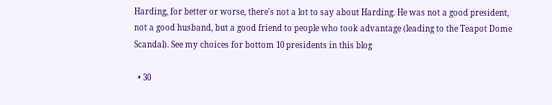Harding, for better or worse, there's not a lot to say about Harding. He was not a good president, not a good husband, but a good friend to people who took advantage (leading to the Teapot Dome Scandal). See my choices for bottom 10 presidents in this blog

  • 30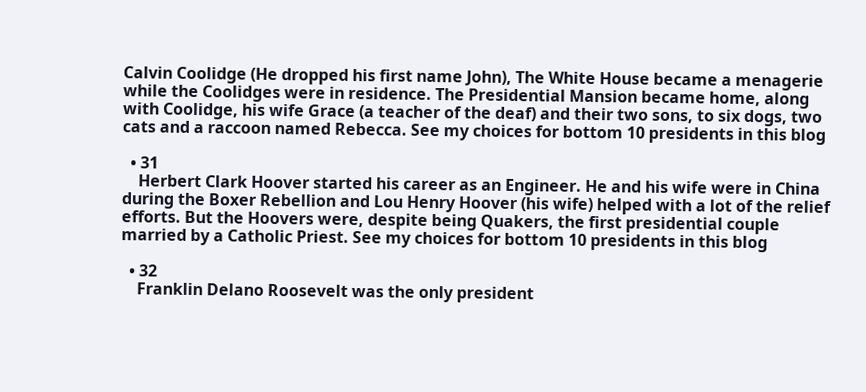Calvin Coolidge (He dropped his first name John), The White House became a menagerie while the Coolidges were in residence. The Presidential Mansion became home, along with Coolidge, his wife Grace (a teacher of the deaf) and their two sons, to six dogs, two cats and a raccoon named Rebecca. See my choices for bottom 10 presidents in this blog

  • 31
    Herbert Clark Hoover started his career as an Engineer. He and his wife were in China during the Boxer Rebellion and Lou Henry Hoover (his wife) helped with a lot of the relief efforts. But the Hoovers were, despite being Quakers, the first presidential couple married by a Catholic Priest. See my choices for bottom 10 presidents in this blog

  • 32
    Franklin Delano Roosevelt was the only president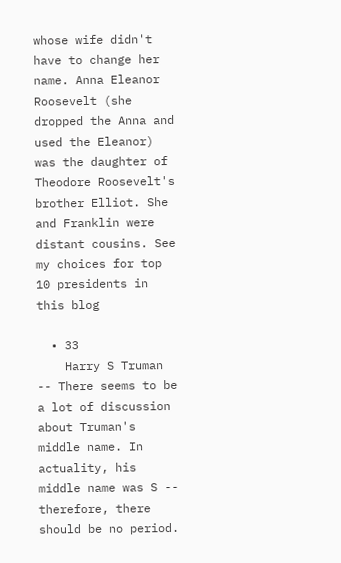whose wife didn't have to change her name. Anna Eleanor Roosevelt (she dropped the Anna and used the Eleanor) was the daughter of Theodore Roosevelt's brother Elliot. She and Franklin were distant cousins. See my choices for top 10 presidents in this blog

  • 33
    Harry S Truman -- There seems to be a lot of discussion about Truman's middle name. In actuality, his middle name was S -- therefore, there should be no period.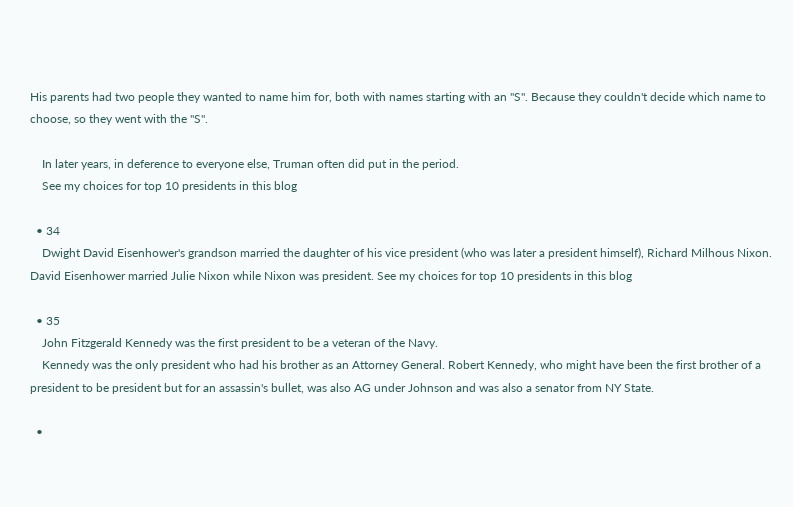His parents had two people they wanted to name him for, both with names starting with an "S". Because they couldn't decide which name to choose, so they went with the "S".

    In later years, in deference to everyone else, Truman often did put in the period.
    See my choices for top 10 presidents in this blog

  • 34
    Dwight David Eisenhower's grandson married the daughter of his vice president (who was later a president himself), Richard Milhous Nixon. David Eisenhower married Julie Nixon while Nixon was president. See my choices for top 10 presidents in this blog

  • 35
    John Fitzgerald Kennedy was the first president to be a veteran of the Navy.
    Kennedy was the only president who had his brother as an Attorney General. Robert Kennedy, who might have been the first brother of a president to be president but for an assassin's bullet, was also AG under Johnson and was also a senator from NY State.

  •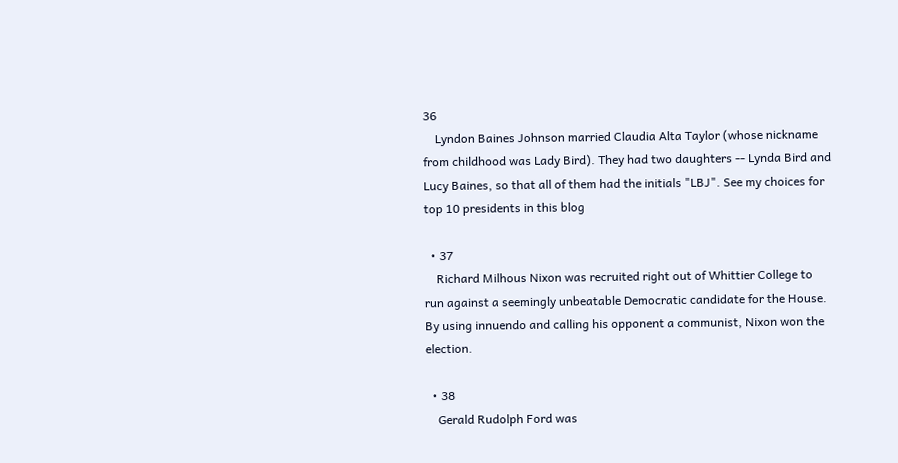36
    Lyndon Baines Johnson married Claudia Alta Taylor (whose nickname from childhood was Lady Bird). They had two daughters -- Lynda Bird and Lucy Baines, so that all of them had the initials "LBJ". See my choices for top 10 presidents in this blog

  • 37
    Richard Milhous Nixon was recruited right out of Whittier College to run against a seemingly unbeatable Democratic candidate for the House. By using innuendo and calling his opponent a communist, Nixon won the election.

  • 38
    Gerald Rudolph Ford was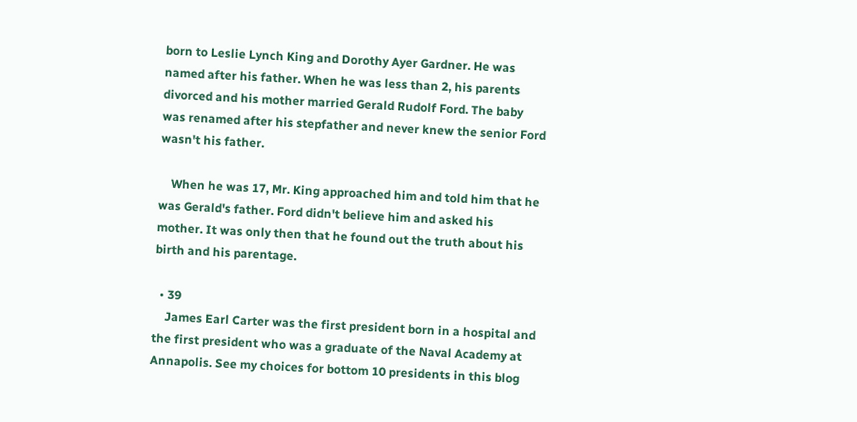born to Leslie Lynch King and Dorothy Ayer Gardner. He was named after his father. When he was less than 2, his parents divorced and his mother married Gerald Rudolf Ford. The baby was renamed after his stepfather and never knew the senior Ford wasn't his father.

    When he was 17, Mr. King approached him and told him that he was Gerald's father. Ford didn't believe him and asked his mother. It was only then that he found out the truth about his birth and his parentage.

  • 39
    James Earl Carter was the first president born in a hospital and the first president who was a graduate of the Naval Academy at Annapolis. See my choices for bottom 10 presidents in this blog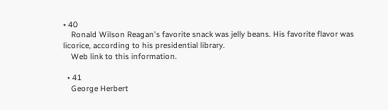• 40
    Ronald Wilson Reagan's favorite snack was jelly beans. His favorite flavor was licorice, according to his presidential library.
    Web link to this information.

  • 41
    George Herbert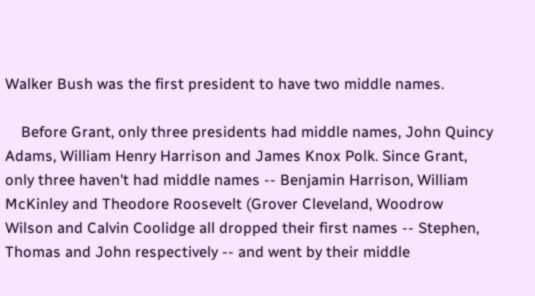Walker Bush was the first president to have two middle names.

    Before Grant, only three presidents had middle names, John Quincy Adams, William Henry Harrison and James Knox Polk. Since Grant, only three haven't had middle names -- Benjamin Harrison, William McKinley and Theodore Roosevelt (Grover Cleveland, Woodrow Wilson and Calvin Coolidge all dropped their first names -- Stephen, Thomas and John respectively -- and went by their middle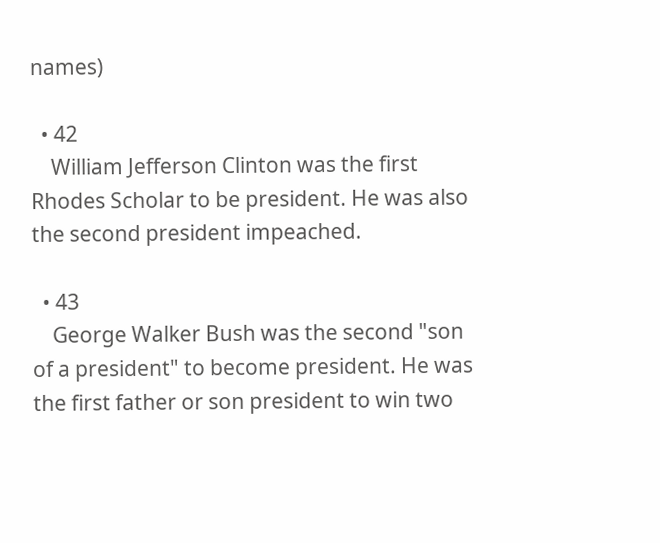names)

  • 42
    William Jefferson Clinton was the first Rhodes Scholar to be president. He was also the second president impeached.

  • 43
    George Walker Bush was the second "son of a president" to become president. He was the first father or son president to win two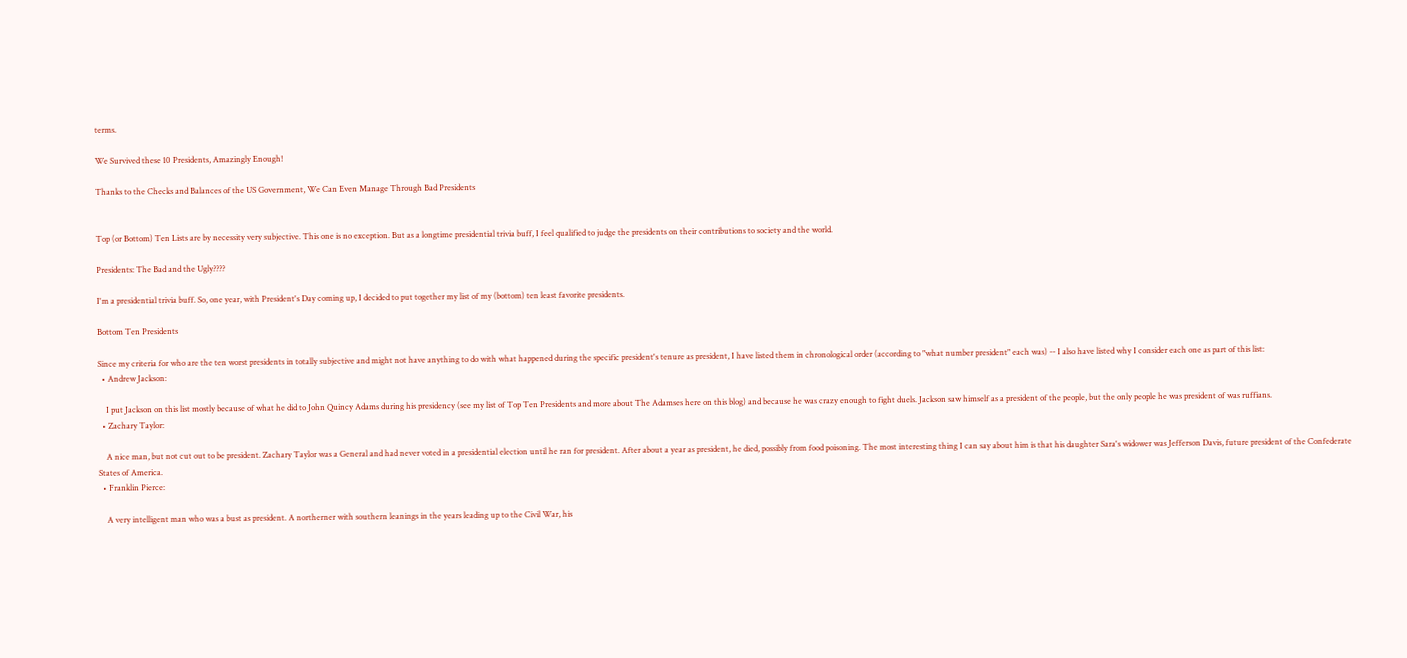terms.

We Survived these 10 Presidents, Amazingly Enough!

Thanks to the Checks and Balances of the US Government, We Can Even Manage Through Bad Presidents


Top (or Bottom) Ten Lists are by necessity very subjective. This one is no exception. But as a longtime presidential trivia buff, I feel qualified to judge the presidents on their contributions to society and the world.

Presidents: The Bad and the Ugly????

I'm a presidential trivia buff. So, one year, with President's Day coming up, I decided to put together my list of my (bottom) ten least favorite presidents.

Bottom Ten Presidents

Since my criteria for who are the ten worst presidents in totally subjective and might not have anything to do with what happened during the specific president's tenure as president, I have listed them in chronological order (according to "what number president" each was) -- I also have listed why I consider each one as part of this list:
  • Andrew Jackson:

    I put Jackson on this list mostly because of what he did to John Quincy Adams during his presidency (see my list of Top Ten Presidents and more about The Adamses here on this blog) and because he was crazy enough to fight duels. Jackson saw himself as a president of the people, but the only people he was president of was ruffians.
  • Zachary Taylor:

    A nice man, but not cut out to be president. Zachary Taylor was a General and had never voted in a presidential election until he ran for president. After about a year as president, he died, possibly from food poisoning. The most interesting thing I can say about him is that his daughter Sara's widower was Jefferson Davis, future president of the Confederate States of America.
  • Franklin Pierce:

    A very intelligent man who was a bust as president. A northerner with southern leanings in the years leading up to the Civil War, his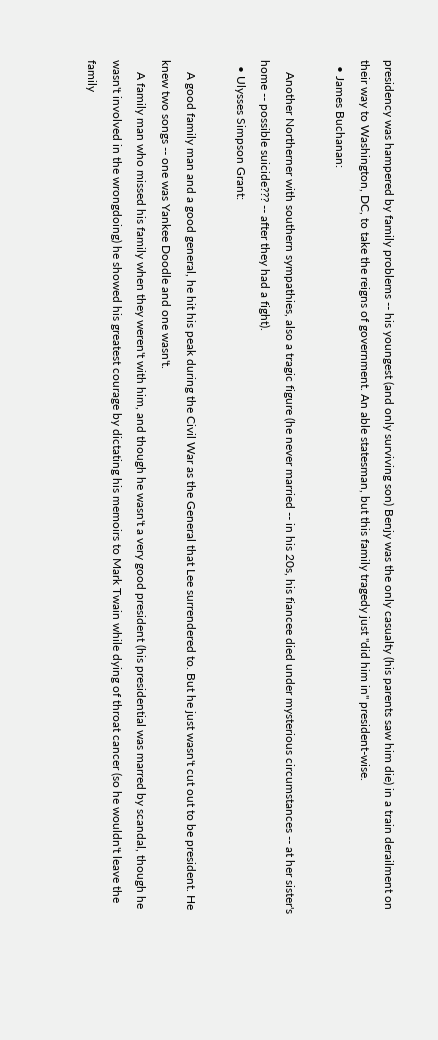presidency was hampered by family problems -- his youngest (and only surviving son) Benjy was the only casualty (his parents saw him die) in a train derailment on their way to Washington, DC, to take the reigns of government. An able statesman, but this family tragedy just "did him in" president-wise.
  • James Buchanan:

    Another Northerner with southern sympathies, also a tragic figure (he never married -- in his 20s, his fiancee died under mysterious circumstances -- at her sister's home -- possible suicide??? -- after they had a fight).
  • Ulysses Simpson Grant:

    A good family man and a good general, he hit his peak during the Civil War as the General that Lee surrendered to. But he just wasn't cut out to be president. He knew two songs -- one was Yankee Doodle and one wasn't.
    A family man who missed his family when they weren't with him, and though he wasn't a very good president (his presidential was marred by scandal, though he wasn't involved in the wrongdoing) he showed his greatest courage by dictating his memoirs to Mark Twain while dying of throat cancer (so he wouldn't leave the family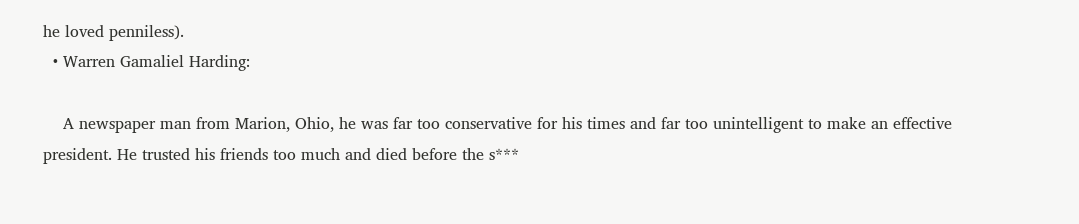he loved penniless).
  • Warren Gamaliel Harding:

    A newspaper man from Marion, Ohio, he was far too conservative for his times and far too unintelligent to make an effective president. He trusted his friends too much and died before the s***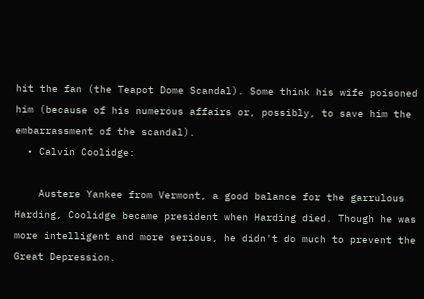hit the fan (the Teapot Dome Scandal). Some think his wife poisoned him (because of his numerous affairs or, possibly, to save him the embarrassment of the scandal).
  • Calvin Coolidge:

    Austere Yankee from Vermont, a good balance for the garrulous Harding, Coolidge became president when Harding died. Though he was more intelligent and more serious, he didn't do much to prevent the Great Depression.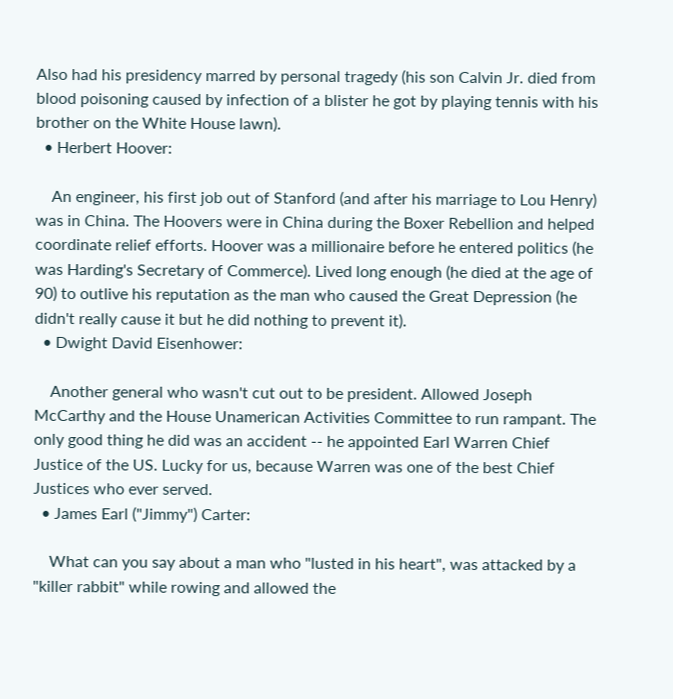Also had his presidency marred by personal tragedy (his son Calvin Jr. died from blood poisoning caused by infection of a blister he got by playing tennis with his brother on the White House lawn).
  • Herbert Hoover:

    An engineer, his first job out of Stanford (and after his marriage to Lou Henry) was in China. The Hoovers were in China during the Boxer Rebellion and helped coordinate relief efforts. Hoover was a millionaire before he entered politics (he was Harding's Secretary of Commerce). Lived long enough (he died at the age of 90) to outlive his reputation as the man who caused the Great Depression (he didn't really cause it but he did nothing to prevent it).
  • Dwight David Eisenhower:

    Another general who wasn't cut out to be president. Allowed Joseph McCarthy and the House Unamerican Activities Committee to run rampant. The only good thing he did was an accident -- he appointed Earl Warren Chief Justice of the US. Lucky for us, because Warren was one of the best Chief Justices who ever served.
  • James Earl ("Jimmy") Carter:

    What can you say about a man who "lusted in his heart", was attacked by a "killer rabbit" while rowing and allowed the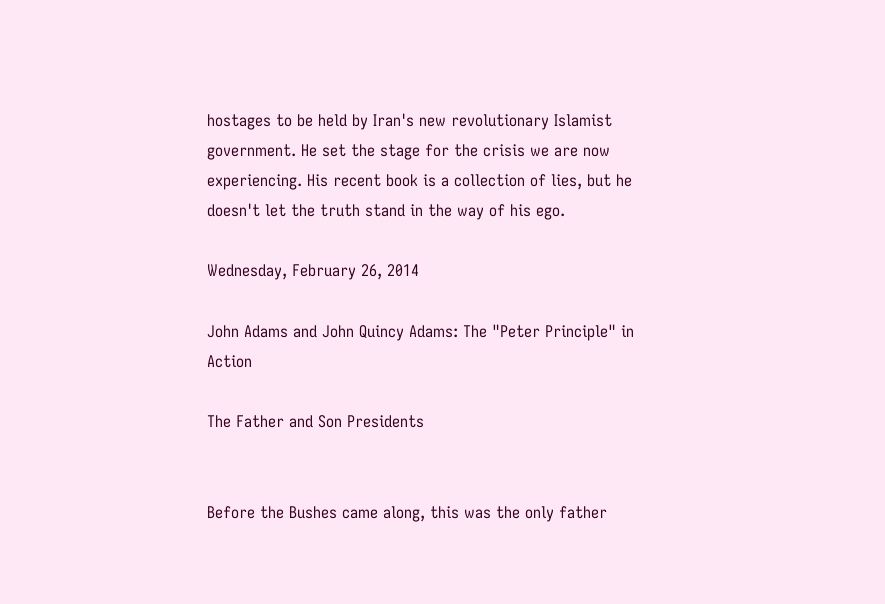hostages to be held by Iran's new revolutionary Islamist government. He set the stage for the crisis we are now experiencing. His recent book is a collection of lies, but he doesn't let the truth stand in the way of his ego.

Wednesday, February 26, 2014

John Adams and John Quincy Adams: The "Peter Principle" in Action

The Father and Son Presidents


Before the Bushes came along, this was the only father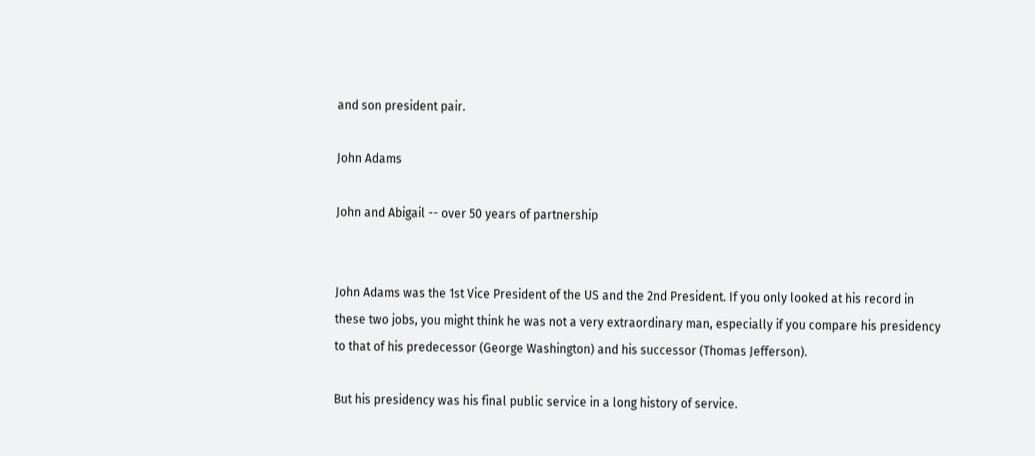and son president pair.

John Adams

John and Abigail -- over 50 years of partnership


John Adams was the 1st Vice President of the US and the 2nd President. If you only looked at his record in these two jobs, you might think he was not a very extraordinary man, especially if you compare his presidency to that of his predecessor (George Washington) and his successor (Thomas Jefferson).

But his presidency was his final public service in a long history of service.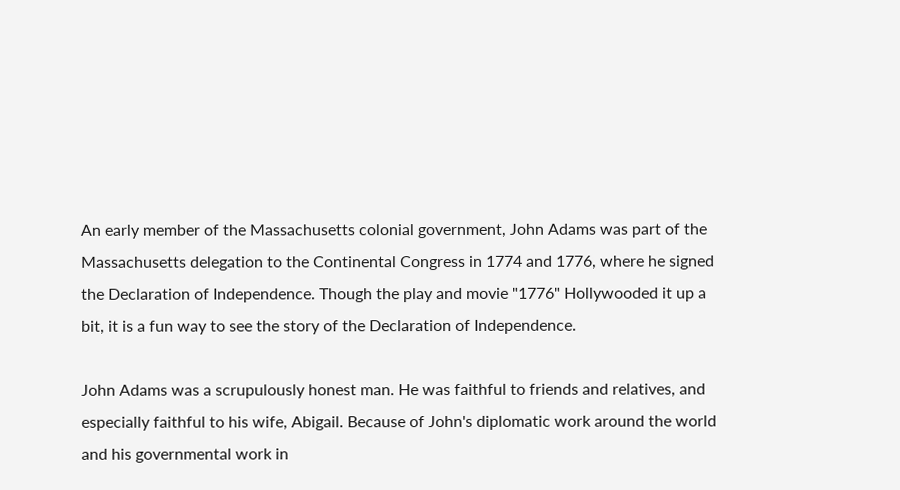An early member of the Massachusetts colonial government, John Adams was part of the Massachusetts delegation to the Continental Congress in 1774 and 1776, where he signed the Declaration of Independence. Though the play and movie "1776" Hollywooded it up a bit, it is a fun way to see the story of the Declaration of Independence.

John Adams was a scrupulously honest man. He was faithful to friends and relatives, and especially faithful to his wife, Abigail. Because of John's diplomatic work around the world and his governmental work in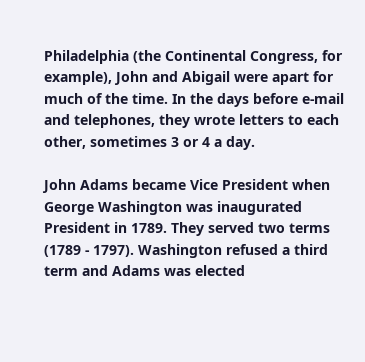Philadelphia (the Continental Congress, for example), John and Abigail were apart for much of the time. In the days before e-mail and telephones, they wrote letters to each other, sometimes 3 or 4 a day.

John Adams became Vice President when George Washington was inaugurated President in 1789. They served two terms (1789 - 1797). Washington refused a third term and Adams was elected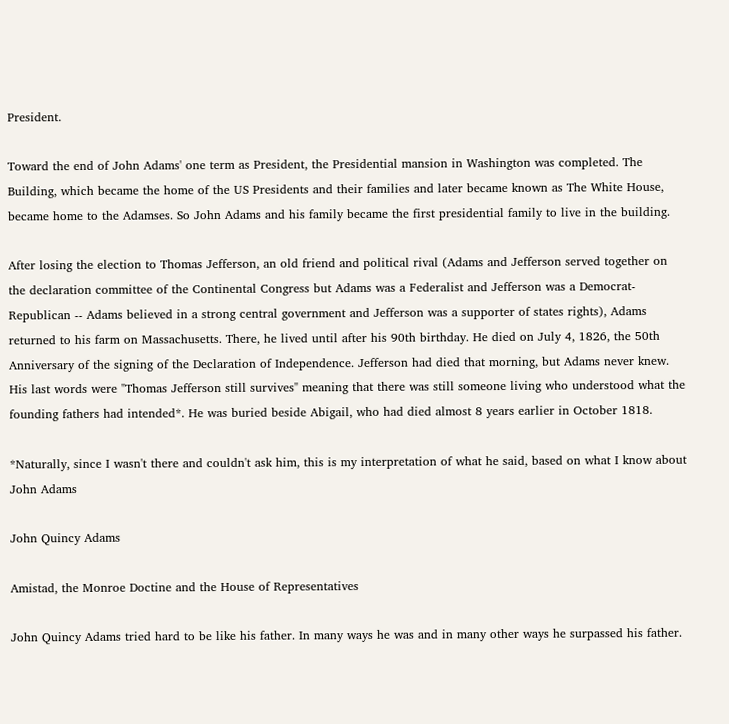President.

Toward the end of John Adams' one term as President, the Presidential mansion in Washington was completed. The Building, which became the home of the US Presidents and their families and later became known as The White House, became home to the Adamses. So John Adams and his family became the first presidential family to live in the building.

After losing the election to Thomas Jefferson, an old friend and political rival (Adams and Jefferson served together on the declaration committee of the Continental Congress but Adams was a Federalist and Jefferson was a Democrat-Republican -- Adams believed in a strong central government and Jefferson was a supporter of states rights), Adams returned to his farm on Massachusetts. There, he lived until after his 90th birthday. He died on July 4, 1826, the 50th Anniversary of the signing of the Declaration of Independence. Jefferson had died that morning, but Adams never knew. His last words were "Thomas Jefferson still survives" meaning that there was still someone living who understood what the founding fathers had intended*. He was buried beside Abigail, who had died almost 8 years earlier in October 1818.

*Naturally, since I wasn't there and couldn't ask him, this is my interpretation of what he said, based on what I know about John Adams

John Quincy Adams

Amistad, the Monroe Doctine and the House of Representatives

John Quincy Adams tried hard to be like his father. In many ways he was and in many other ways he surpassed his father.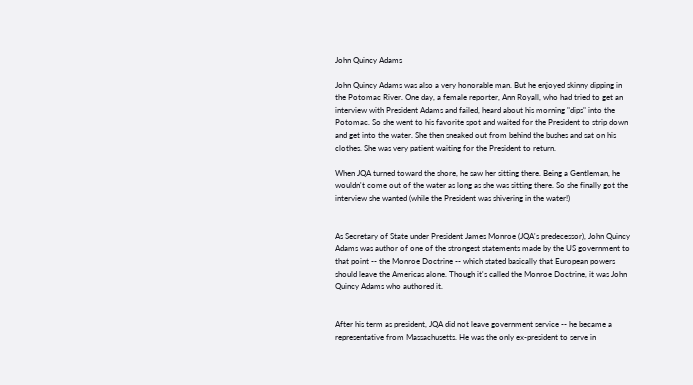John Quincy Adams

John Quincy Adams was also a very honorable man. But he enjoyed skinny dipping in the Potomac River. One day, a female reporter, Ann Royall, who had tried to get an interview with President Adams and failed, heard about his morning "dips" into the Potomac. So she went to his favorite spot and waited for the President to strip down and get into the water. She then sneaked out from behind the bushes and sat on his clothes. She was very patient waiting for the President to return.

When JQA turned toward the shore, he saw her sitting there. Being a Gentleman, he wouldn't come out of the water as long as she was sitting there. So she finally got the interview she wanted (while the President was shivering in the water!)


As Secretary of State under President James Monroe (JQA's predecessor), John Quincy Adams was author of one of the strongest statements made by the US government to that point -- the Monroe Doctrine -- which stated basically that European powers should leave the Americas alone. Though it's called the Monroe Doctrine, it was John Quincy Adams who authored it.


After his term as president, JQA did not leave government service -- he became a representative from Massachusetts. He was the only ex-president to serve in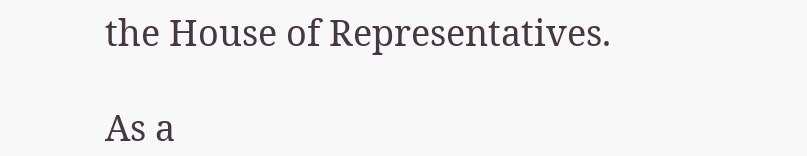the House of Representatives.

As a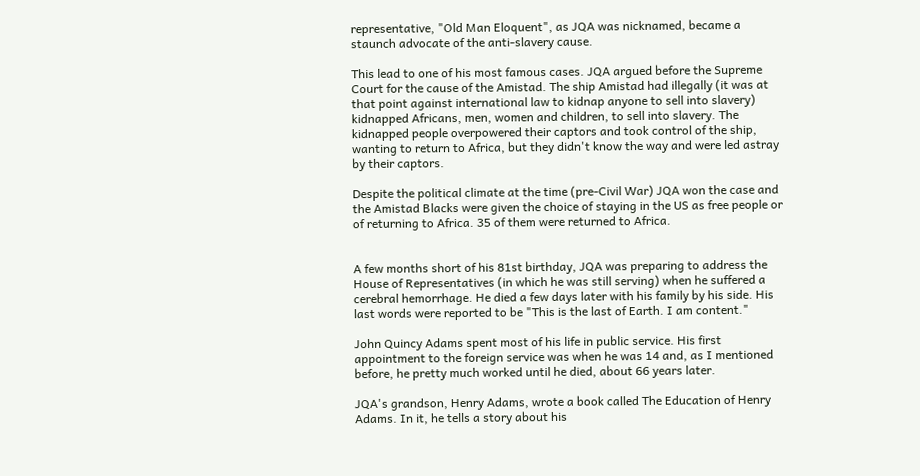representative, "Old Man Eloquent", as JQA was nicknamed, became a staunch advocate of the anti-slavery cause.

This lead to one of his most famous cases. JQA argued before the Supreme Court for the cause of the Amistad. The ship Amistad had illegally (it was at that point against international law to kidnap anyone to sell into slavery) kidnapped Africans, men, women and children, to sell into slavery. The kidnapped people overpowered their captors and took control of the ship, wanting to return to Africa, but they didn't know the way and were led astray by their captors.

Despite the political climate at the time (pre-Civil War) JQA won the case and the Amistad Blacks were given the choice of staying in the US as free people or of returning to Africa. 35 of them were returned to Africa.


A few months short of his 81st birthday, JQA was preparing to address the House of Representatives (in which he was still serving) when he suffered a cerebral hemorrhage. He died a few days later with his family by his side. His last words were reported to be "This is the last of Earth. I am content."

John Quincy Adams spent most of his life in public service. His first appointment to the foreign service was when he was 14 and, as I mentioned before, he pretty much worked until he died, about 66 years later.

JQA's grandson, Henry Adams, wrote a book called The Education of Henry Adams. In it, he tells a story about his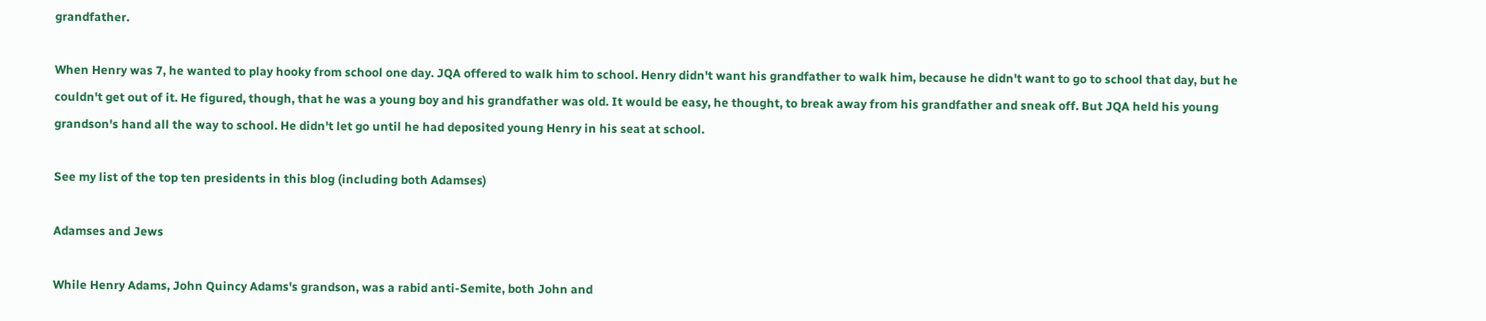grandfather.

When Henry was 7, he wanted to play hooky from school one day. JQA offered to walk him to school. Henry didn't want his grandfather to walk him, because he didn't want to go to school that day, but he couldn't get out of it. He figured, though, that he was a young boy and his grandfather was old. It would be easy, he thought, to break away from his grandfather and sneak off. But JQA held his young grandson's hand all the way to school. He didn't let go until he had deposited young Henry in his seat at school.

See my list of the top ten presidents in this blog (including both Adamses)

Adamses and Jews

While Henry Adams, John Quincy Adams's grandson, was a rabid anti-Semite, both John and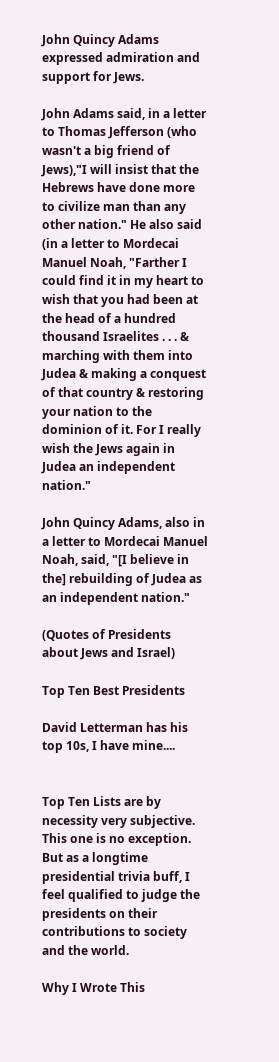John Quincy Adams expressed admiration and support for Jews.

John Adams said, in a letter to Thomas Jefferson (who wasn't a big friend of Jews),"I will insist that the Hebrews have done more to civilize man than any other nation." He also said (in a letter to Mordecai Manuel Noah, "Farther I could find it in my heart to wish that you had been at the head of a hundred thousand Israelites . . . & marching with them into Judea & making a conquest of that country & restoring your nation to the dominion of it. For I really wish the Jews again in Judea an independent nation."

John Quincy Adams, also in a letter to Mordecai Manuel Noah, said, "[I believe in the] rebuilding of Judea as an independent nation."

(Quotes of Presidents about Jews and Israel)

Top Ten Best Presidents

David Letterman has his top 10s, I have mine....


Top Ten Lists are by necessity very subjective. This one is no exception. But as a longtime presidential trivia buff, I feel qualified to judge the presidents on their contributions to society and the world.

Why I Wrote This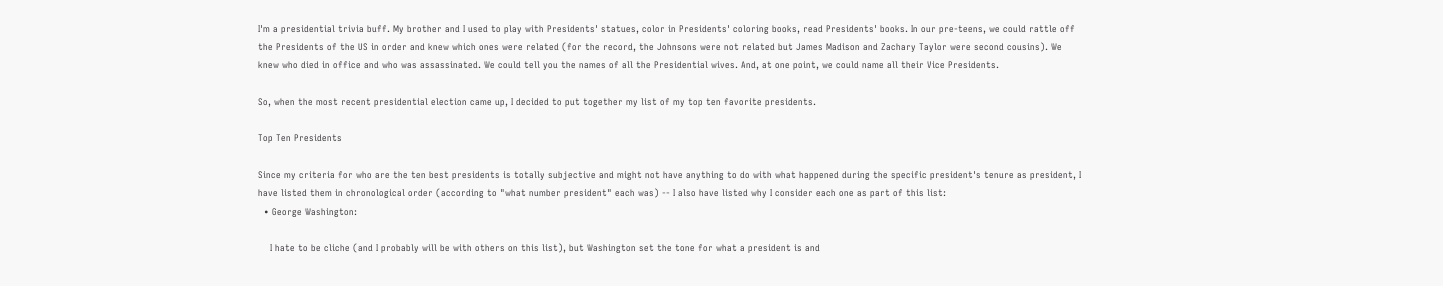I'm a presidential trivia buff. My brother and I used to play with Presidents' statues, color in Presidents' coloring books, read Presidents' books. In our pre-teens, we could rattle off the Presidents of the US in order and knew which ones were related (for the record, the Johnsons were not related but James Madison and Zachary Taylor were second cousins). We knew who died in office and who was assassinated. We could tell you the names of all the Presidential wives. And, at one point, we could name all their Vice Presidents.

So, when the most recent presidential election came up, I decided to put together my list of my top ten favorite presidents.

Top Ten Presidents

Since my criteria for who are the ten best presidents is totally subjective and might not have anything to do with what happened during the specific president's tenure as president, I have listed them in chronological order (according to "what number president" each was) -- I also have listed why I consider each one as part of this list:
  • George Washington:

    I hate to be cliche (and I probably will be with others on this list), but Washington set the tone for what a president is and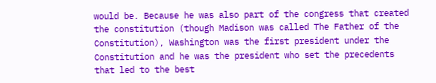would be. Because he was also part of the congress that created the constitution (though Madison was called The Father of the Constitution), Washington was the first president under the Constitution and he was the president who set the precedents that led to the best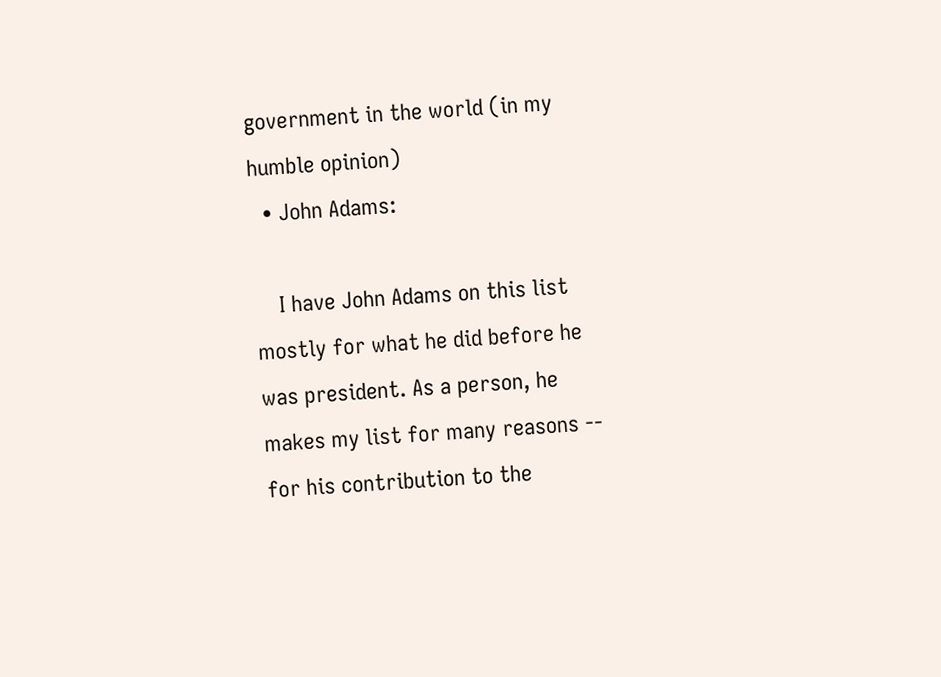government in the world (in my humble opinion)
  • John Adams:

    I have John Adams on this list mostly for what he did before he was president. As a person, he makes my list for many reasons -- for his contribution to the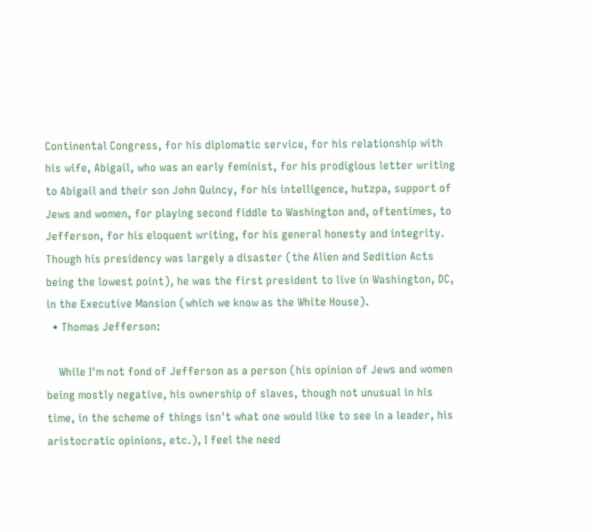Continental Congress, for his diplomatic service, for his relationship with his wife, Abigail, who was an early feminist, for his prodigious letter writing to Abigail and their son John Quincy, for his intelligence, hutzpa, support of Jews and women, for playing second fiddle to Washington and, oftentimes, to Jefferson, for his eloquent writing, for his general honesty and integrity. Though his presidency was largely a disaster (the Alien and Sedition Acts being the lowest point), he was the first president to live in Washington, DC, in the Executive Mansion (which we know as the White House).
  • Thomas Jefferson:

    While I'm not fond of Jefferson as a person (his opinion of Jews and women being mostly negative, his ownership of slaves, though not unusual in his time, in the scheme of things isn't what one would like to see in a leader, his aristocratic opinions, etc.), I feel the need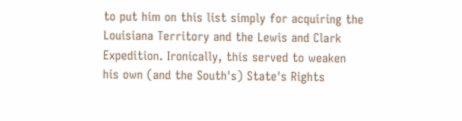to put him on this list simply for acquiring the Louisiana Territory and the Lewis and Clark Expedition. Ironically, this served to weaken his own (and the South's) State's Rights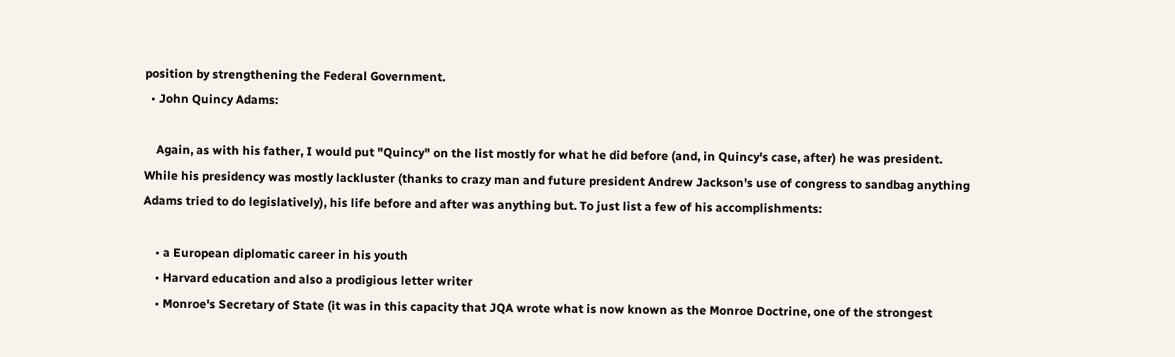position by strengthening the Federal Government.
  • John Quincy Adams:

    Again, as with his father, I would put "Quincy" on the list mostly for what he did before (and, in Quincy's case, after) he was president. While his presidency was mostly lackluster (thanks to crazy man and future president Andrew Jackson's use of congress to sandbag anything Adams tried to do legislatively), his life before and after was anything but. To just list a few of his accomplishments:

    • a European diplomatic career in his youth
    • Harvard education and also a prodigious letter writer
    • Monroe's Secretary of State (it was in this capacity that JQA wrote what is now known as the Monroe Doctrine, one of the strongest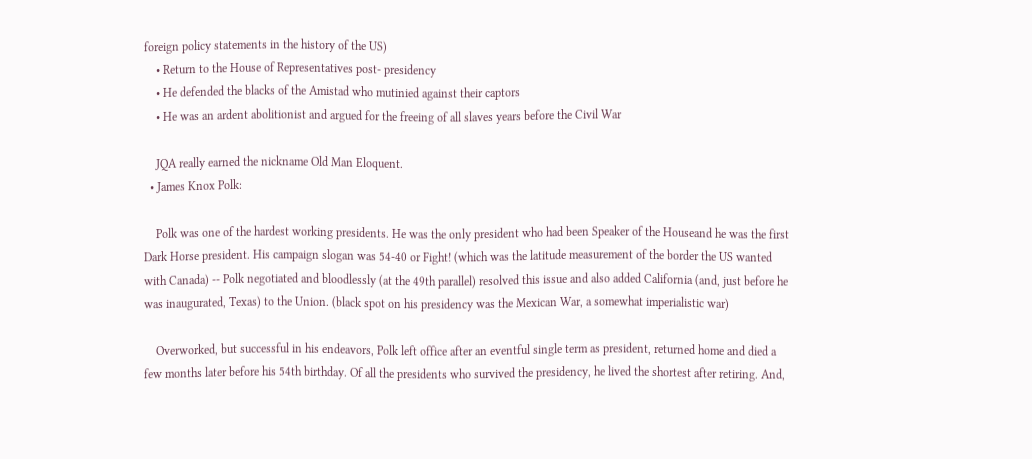foreign policy statements in the history of the US)
    • Return to the House of Representatives post- presidency
    • He defended the blacks of the Amistad who mutinied against their captors
    • He was an ardent abolitionist and argued for the freeing of all slaves years before the Civil War

    JQA really earned the nickname Old Man Eloquent.
  • James Knox Polk:

    Polk was one of the hardest working presidents. He was the only president who had been Speaker of the Houseand he was the first Dark Horse president. His campaign slogan was 54-40 or Fight! (which was the latitude measurement of the border the US wanted with Canada) -- Polk negotiated and bloodlessly (at the 49th parallel) resolved this issue and also added California (and, just before he was inaugurated, Texas) to the Union. (black spot on his presidency was the Mexican War, a somewhat imperialistic war)

    Overworked, but successful in his endeavors, Polk left office after an eventful single term as president, returned home and died a few months later before his 54th birthday. Of all the presidents who survived the presidency, he lived the shortest after retiring. And,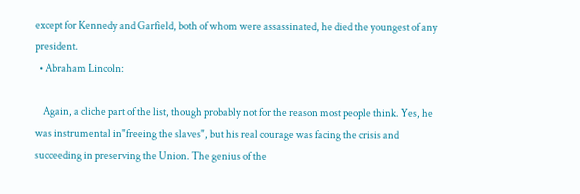except for Kennedy and Garfield, both of whom were assassinated, he died the youngest of any president.
  • Abraham Lincoln:

    Again, a cliche part of the list, though probably not for the reason most people think. Yes, he was instrumental in"freeing the slaves", but his real courage was facing the crisis and succeeding in preserving the Union. The genius of the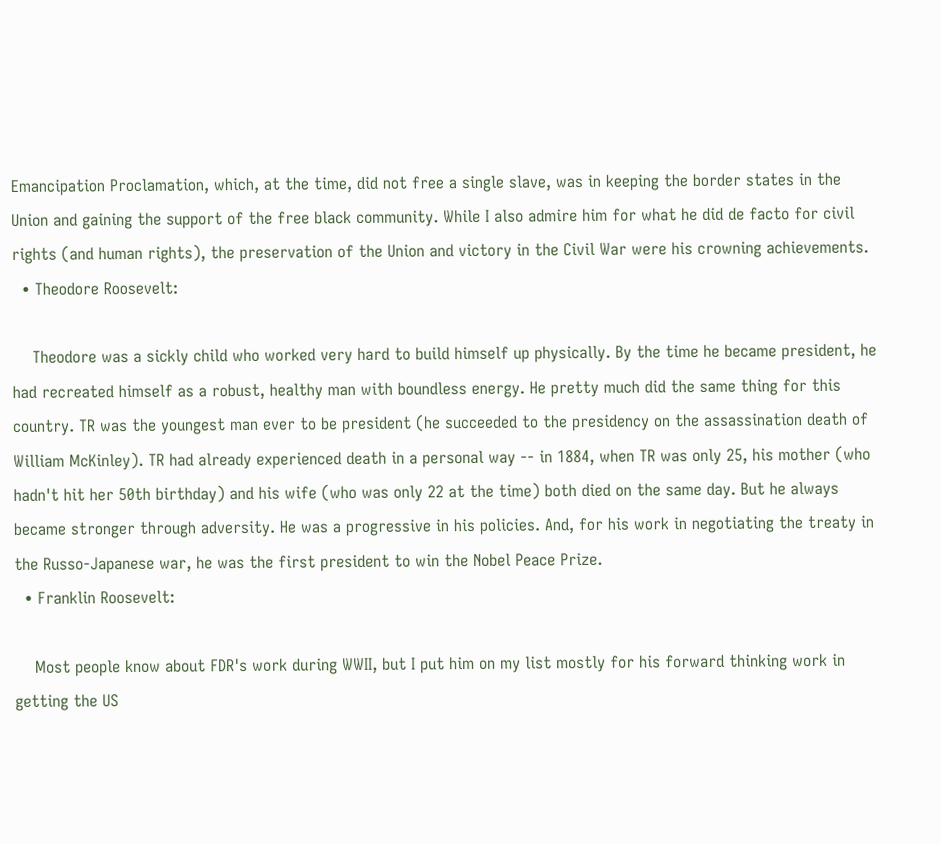Emancipation Proclamation, which, at the time, did not free a single slave, was in keeping the border states in the Union and gaining the support of the free black community. While I also admire him for what he did de facto for civil rights (and human rights), the preservation of the Union and victory in the Civil War were his crowning achievements.
  • Theodore Roosevelt:

    Theodore was a sickly child who worked very hard to build himself up physically. By the time he became president, he had recreated himself as a robust, healthy man with boundless energy. He pretty much did the same thing for this country. TR was the youngest man ever to be president (he succeeded to the presidency on the assassination death of William McKinley). TR had already experienced death in a personal way -- in 1884, when TR was only 25, his mother (who hadn't hit her 50th birthday) and his wife (who was only 22 at the time) both died on the same day. But he always became stronger through adversity. He was a progressive in his policies. And, for his work in negotiating the treaty in the Russo-Japanese war, he was the first president to win the Nobel Peace Prize.
  • Franklin Roosevelt:

    Most people know about FDR's work during WWII, but I put him on my list mostly for his forward thinking work in getting the US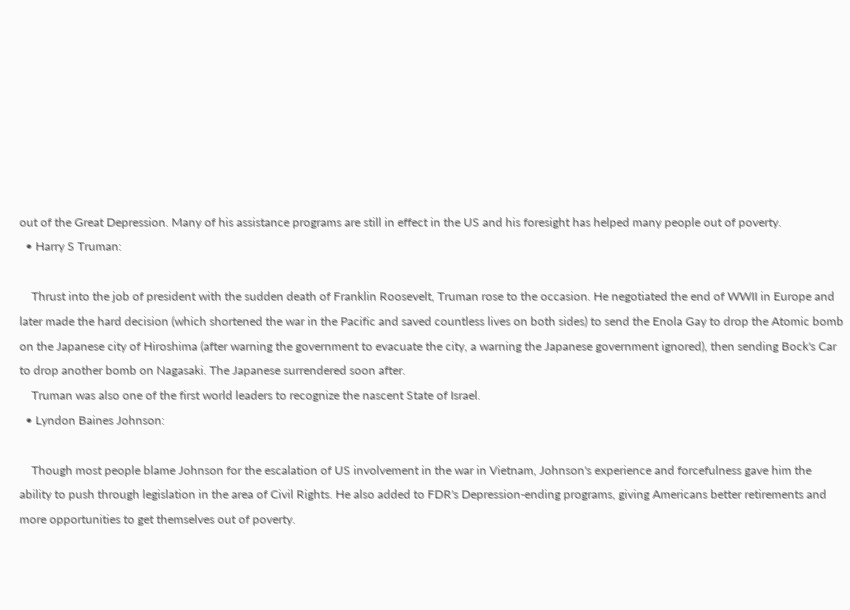out of the Great Depression. Many of his assistance programs are still in effect in the US and his foresight has helped many people out of poverty.
  • Harry S Truman:

    Thrust into the job of president with the sudden death of Franklin Roosevelt, Truman rose to the occasion. He negotiated the end of WWII in Europe and later made the hard decision (which shortened the war in the Pacific and saved countless lives on both sides) to send the Enola Gay to drop the Atomic bomb on the Japanese city of Hiroshima (after warning the government to evacuate the city, a warning the Japanese government ignored), then sending Bock's Car to drop another bomb on Nagasaki. The Japanese surrendered soon after.
    Truman was also one of the first world leaders to recognize the nascent State of Israel.
  • Lyndon Baines Johnson:

    Though most people blame Johnson for the escalation of US involvement in the war in Vietnam, Johnson's experience and forcefulness gave him the ability to push through legislation in the area of Civil Rights. He also added to FDR's Depression-ending programs, giving Americans better retirements and more opportunities to get themselves out of poverty.